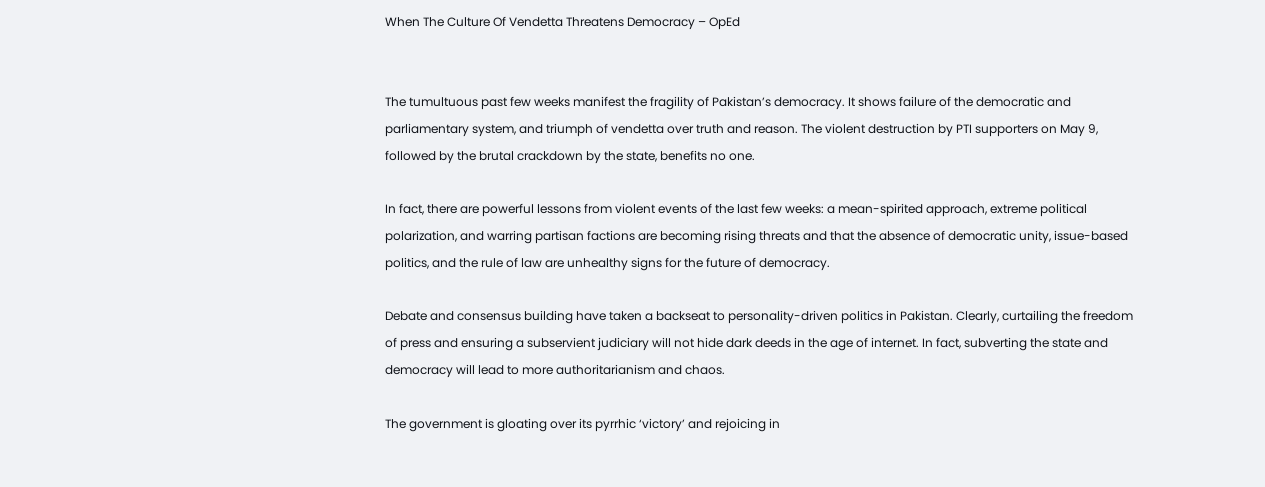When The Culture Of Vendetta Threatens Democracy – OpEd


The tumultuous past few weeks manifest the fragility of Pakistan’s democracy. It shows failure of the democratic and parliamentary system, and triumph of vendetta over truth and reason. The violent destruction by PTI supporters on May 9, followed by the brutal crackdown by the state, benefits no one.

In fact, there are powerful lessons from violent events of the last few weeks: a mean-spirited approach, extreme political polarization, and warring partisan factions are becoming rising threats and that the absence of democratic unity, issue-based politics, and the rule of law are unhealthy signs for the future of democracy.

Debate and consensus building have taken a backseat to personality-driven politics in Pakistan. Clearly, curtailing the freedom of press and ensuring a subservient judiciary will not hide dark deeds in the age of internet. In fact, subverting the state and democracy will lead to more authoritarianism and chaos.

The government is gloating over its pyrrhic ‘victory’ and rejoicing in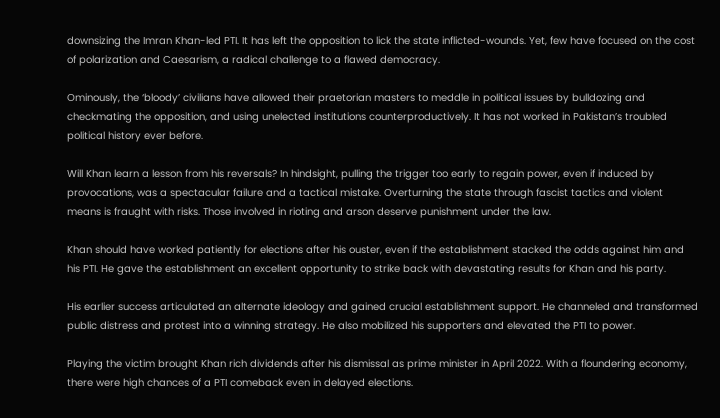downsizing the Imran Khan-led PTI. It has left the opposition to lick the state inflicted-wounds. Yet, few have focused on the cost of polarization and Caesarism, a radical challenge to a flawed democracy.

Ominously, the ‘bloody’ civilians have allowed their praetorian masters to meddle in political issues by bulldozing and checkmating the opposition, and using unelected institutions counterproductively. It has not worked in Pakistan’s troubled political history ever before.

Will Khan learn a lesson from his reversals? In hindsight, pulling the trigger too early to regain power, even if induced by provocations, was a spectacular failure and a tactical mistake. Overturning the state through fascist tactics and violent means is fraught with risks. Those involved in rioting and arson deserve punishment under the law.

Khan should have worked patiently for elections after his ouster, even if the establishment stacked the odds against him and his PTI. He gave the establishment an excellent opportunity to strike back with devastating results for Khan and his party.

His earlier success articulated an alternate ideology and gained crucial establishment support. He channeled and transformed public distress and protest into a winning strategy. He also mobilized his supporters and elevated the PTI to power.

Playing the victim brought Khan rich dividends after his dismissal as prime minister in April 2022. With a floundering economy, there were high chances of a PTI comeback even in delayed elections.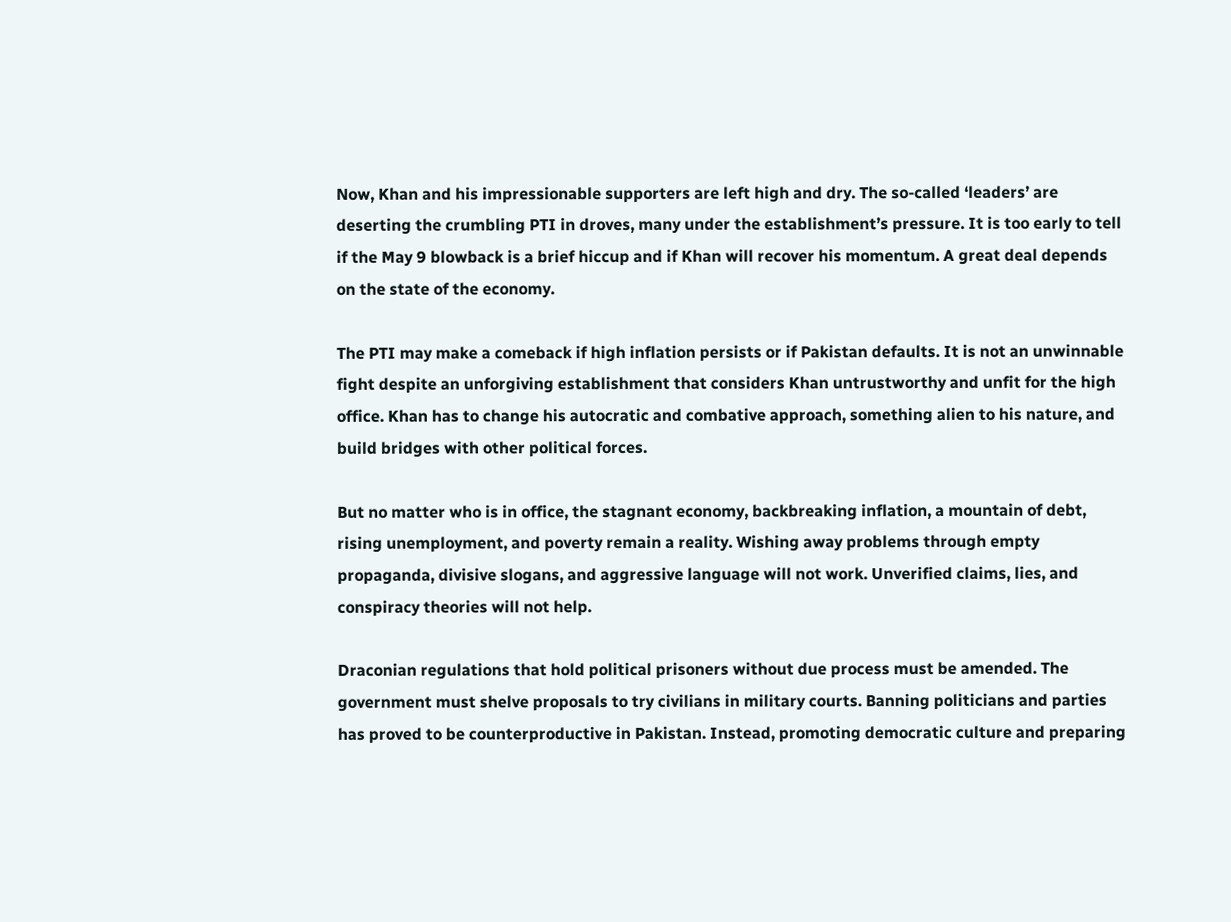Now, Khan and his impressionable supporters are left high and dry. The so-called ‘leaders’ are deserting the crumbling PTI in droves, many under the establishment’s pressure. It is too early to tell if the May 9 blowback is a brief hiccup and if Khan will recover his momentum. A great deal depends on the state of the economy.

The PTI may make a comeback if high inflation persists or if Pakistan defaults. It is not an unwinnable fight despite an unforgiving establishment that considers Khan untrustworthy and unfit for the high office. Khan has to change his autocratic and combative approach, something alien to his nature, and build bridges with other political forces.

But no matter who is in office, the stagnant economy, backbreaking inflation, a mountain of debt, rising unemployment, and poverty remain a reality. Wishing away problems through empty propaganda, divisive slogans, and aggressive language will not work. Unverified claims, lies, and conspiracy theories will not help.

Draconian regulations that hold political prisoners without due process must be amended. The government must shelve proposals to try civilians in military courts. Banning politicians and parties has proved to be counterproductive in Pakistan. Instead, promoting democratic culture and preparing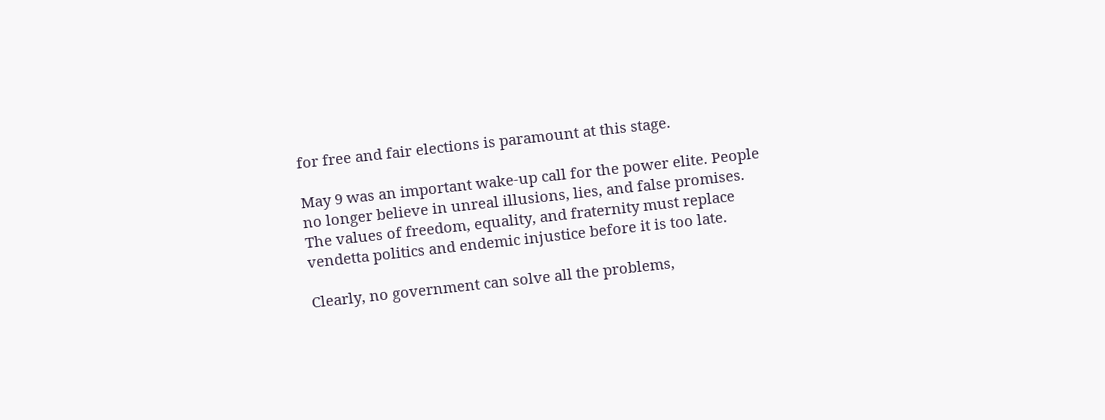for free and fair elections is paramount at this stage.

May 9 was an important wake-up call for the power elite. People no longer believe in unreal illusions, lies, and false promises. The values of freedom, equality, and fraternity must replace vendetta politics and endemic injustice before it is too late.

Clearly, no government can solve all the problems,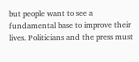but people want to see a fundamental base to improve their lives. Politicians and the press must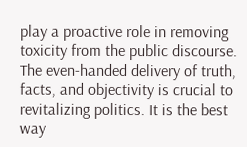play a proactive role in removing toxicity from the public discourse. The even-handed delivery of truth, facts, and objectivity is crucial to revitalizing politics. It is the best way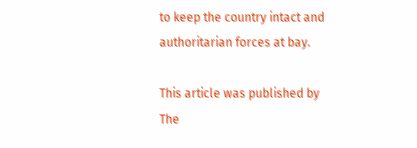to keep the country intact and authoritarian forces at bay.

This article was published by The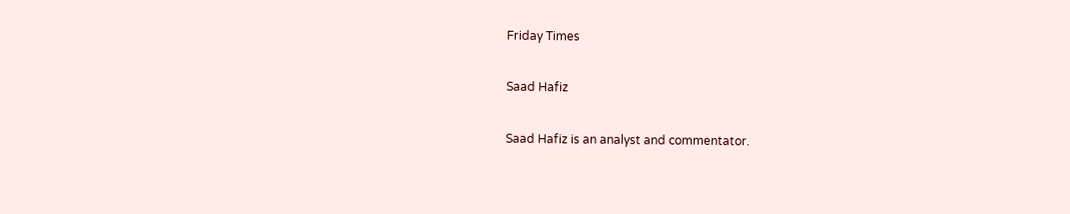Friday Times

Saad Hafiz

Saad Hafiz is an analyst and commentator.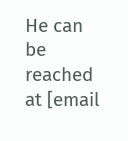He can be reached at [email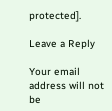protected].

Leave a Reply

Your email address will not be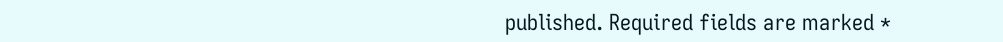published. Required fields are marked *